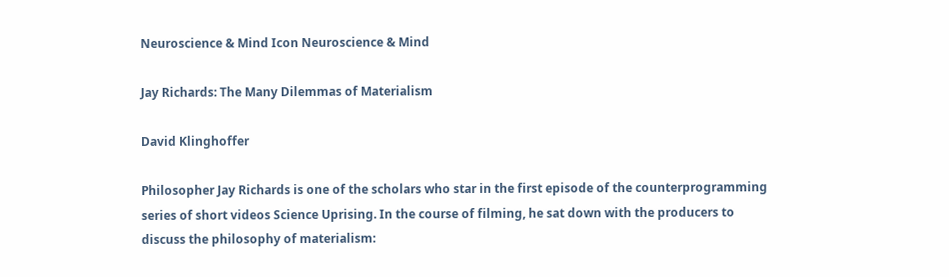Neuroscience & Mind Icon Neuroscience & Mind

Jay Richards: The Many Dilemmas of Materialism

David Klinghoffer

Philosopher Jay Richards is one of the scholars who star in the first episode of the counterprogramming series of short videos Science Uprising. In the course of filming, he sat down with the producers to discuss the philosophy of materialism: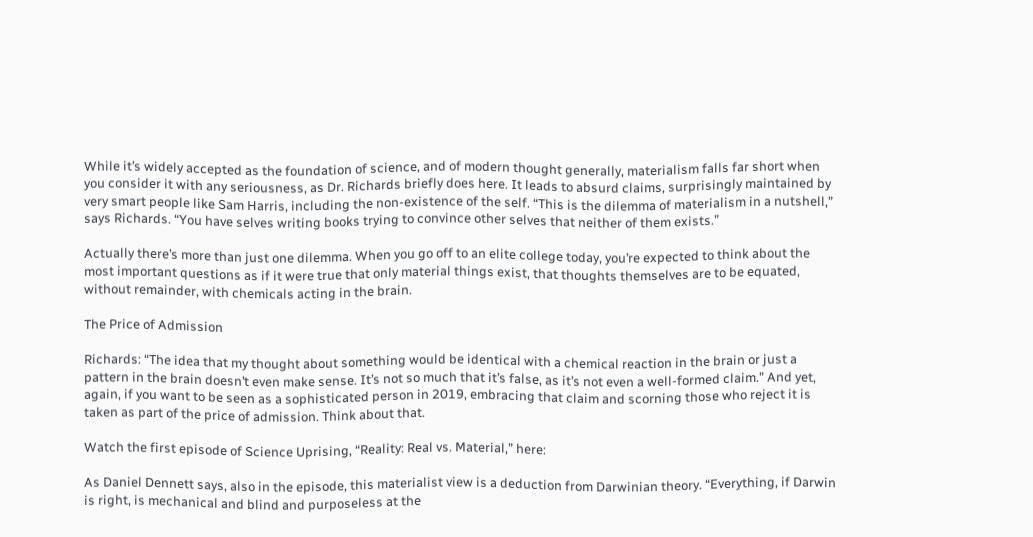While it’s widely accepted as the foundation of science, and of modern thought generally, materialism falls far short when you consider it with any seriousness, as Dr. Richards briefly does here. It leads to absurd claims, surprisingly maintained by very smart people like Sam Harris, including the non-existence of the self. “This is the dilemma of materialism in a nutshell,” says Richards. “You have selves writing books trying to convince other selves that neither of them exists.”

Actually there’s more than just one dilemma. When you go off to an elite college today, you’re expected to think about the most important questions as if it were true that only material things exist, that thoughts themselves are to be equated, without remainder, with chemicals acting in the brain.

The Price of Admission

Richards: “The idea that my thought about something would be identical with a chemical reaction in the brain or just a pattern in the brain doesn’t even make sense. It’s not so much that it’s false, as it’s not even a well-formed claim.” And yet, again, if you want to be seen as a sophisticated person in 2019, embracing that claim and scorning those who reject it is taken as part of the price of admission. Think about that.

Watch the first episode of Science Uprising, “Reality: Real vs. Material,” here:

As Daniel Dennett says, also in the episode, this materialist view is a deduction from Darwinian theory. “Everything, if Darwin is right, is mechanical and blind and purposeless at the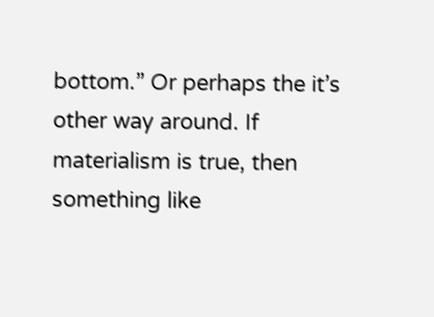bottom.” Or perhaps the it’s other way around. If materialism is true, then something like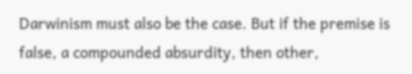Darwinism must also be the case. But if the premise is false, a compounded absurdity, then other,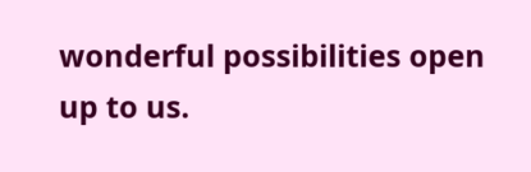wonderful possibilities open up to us.